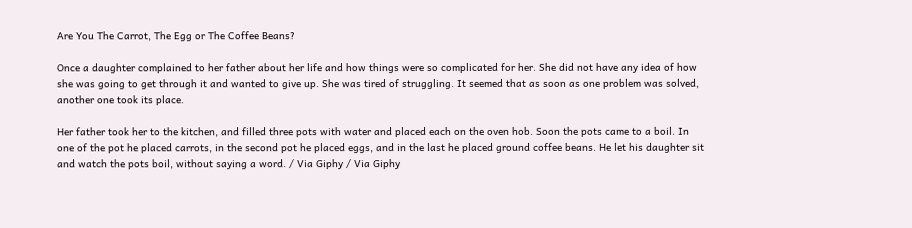Are You The Carrot, The Egg or The Coffee Beans?

Once a daughter complained to her father about her life and how things were so complicated for her. She did not have any idea of how she was going to get through it and wanted to give up. She was tired of struggling. It seemed that as soon as one problem was solved, another one took its place.

Her father took her to the kitchen, and filled three pots with water and placed each on the oven hob. Soon the pots came to a boil. In one of the pot he placed carrots, in the second pot he placed eggs, and in the last he placed ground coffee beans. He let his daughter sit and watch the pots boil, without saying a word. / Via Giphy / Via Giphy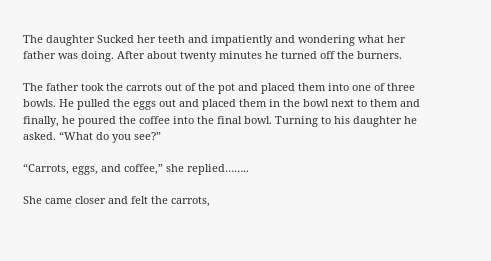The daughter Sucked her teeth and impatiently and wondering what her father was doing. After about twenty minutes he turned off the burners.

The father took the carrots out of the pot and placed them into one of three bowls. He pulled the eggs out and placed them in the bowl next to them and finally, he poured the coffee into the final bowl. Turning to his daughter he asked. “What do you see?”

“Carrots, eggs, and coffee,” she replied……..

She came closer and felt the carrots,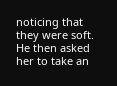noticing that they were soft. He then asked her to take an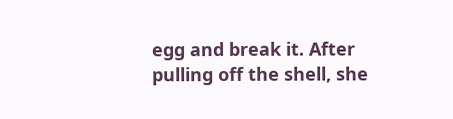egg and break it. After pulling off the shell, she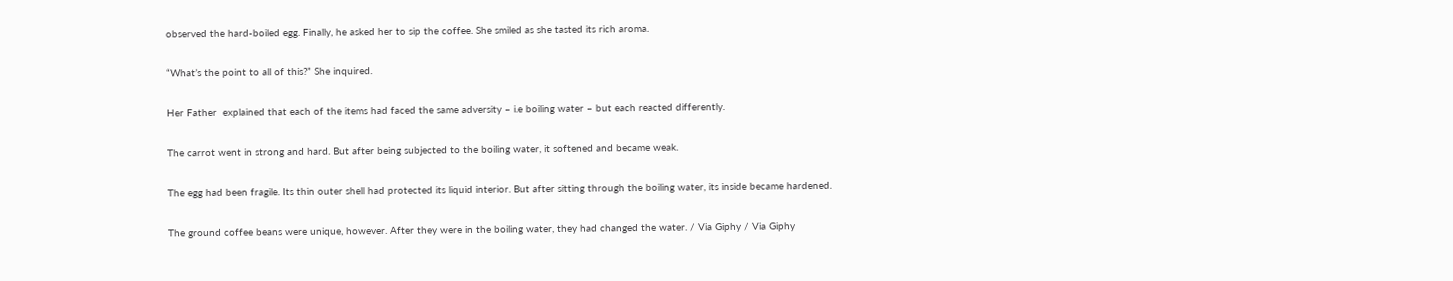observed the hard-boiled egg. Finally, he asked her to sip the coffee. She smiled as she tasted its rich aroma.

“What’s the point to all of this?” She inquired.

Her Father  explained that each of the items had faced the same adversity – i.e boiling water – but each reacted differently.

The carrot went in strong and hard. But after being subjected to the boiling water, it softened and became weak.

The egg had been fragile. Its thin outer shell had protected its liquid interior. But after sitting through the boiling water, its inside became hardened.

The ground coffee beans were unique, however. After they were in the boiling water, they had changed the water. / Via Giphy / Via Giphy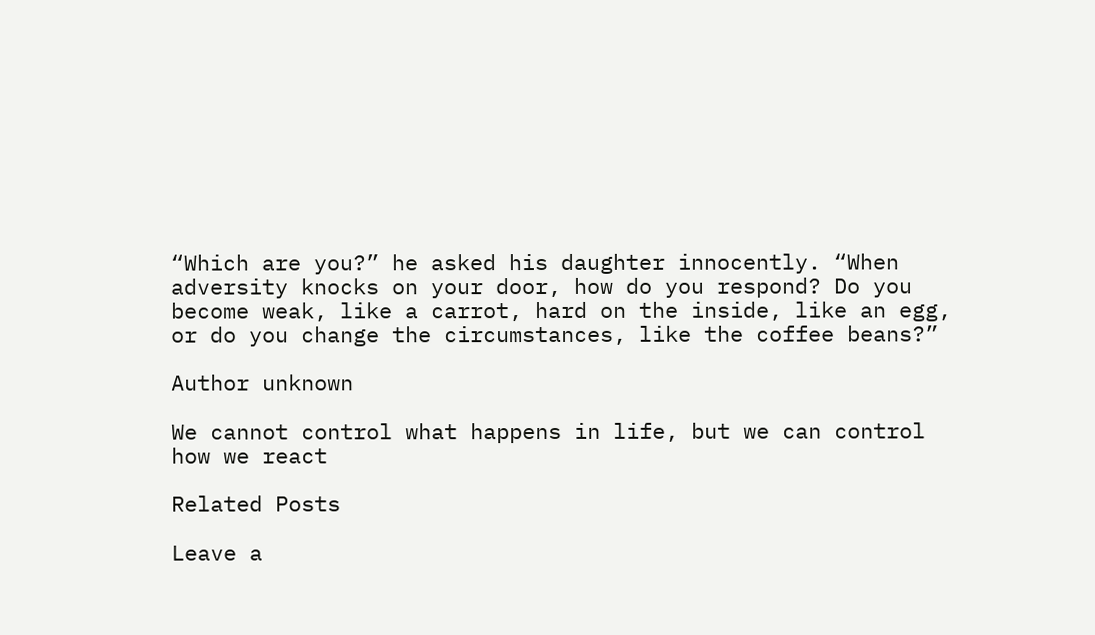“Which are you?” he asked his daughter innocently. “When adversity knocks on your door, how do you respond? Do you become weak, like a carrot, hard on the inside, like an egg, or do you change the circumstances, like the coffee beans?”

Author unknown

We cannot control what happens in life, but we can control how we react

Related Posts

Leave a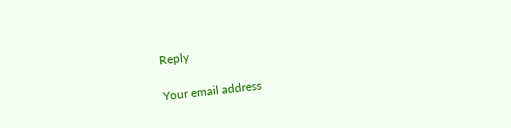Reply

Your email address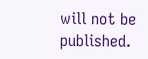will not be published.